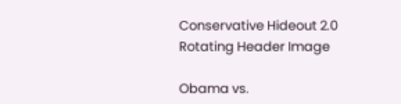Conservative Hideout 2.0 Rotating Header Image

Obama vs.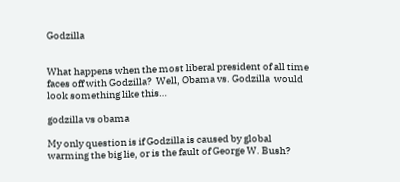Godzilla


What happens when the most liberal president of all time faces off with Godzilla?  Well, Obama vs. Godzilla  would look something like this…

godzilla vs obama

My only question is if Godzilla is caused by global warming the big lie, or is the fault of George W. Bush?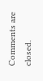Comments are closed.